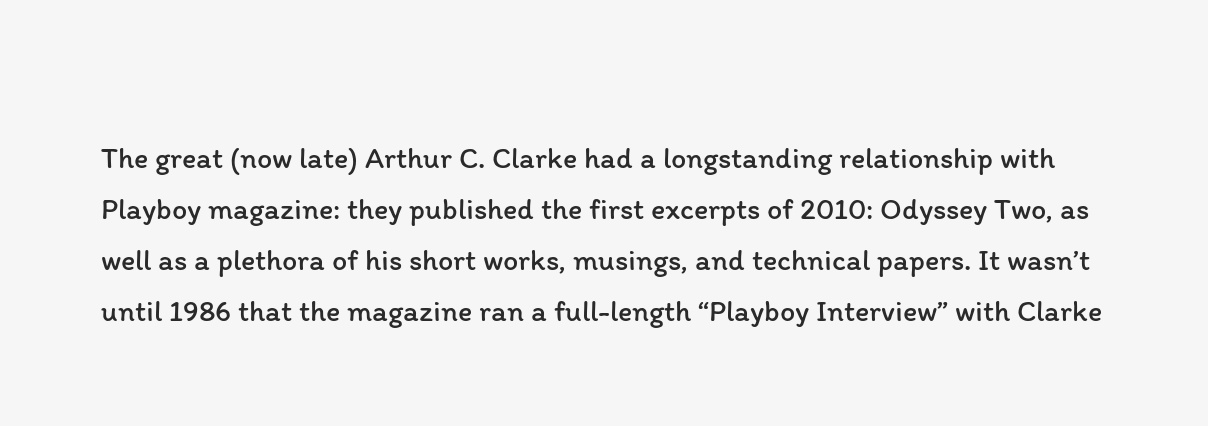The great (now late) Arthur C. Clarke had a longstanding relationship with Playboy magazine: they published the first excerpts of 2010: Odyssey Two, as well as a plethora of his short works, musings, and technical papers. It wasn’t until 1986 that the magazine ran a full-length “Playboy Interview” with Clarke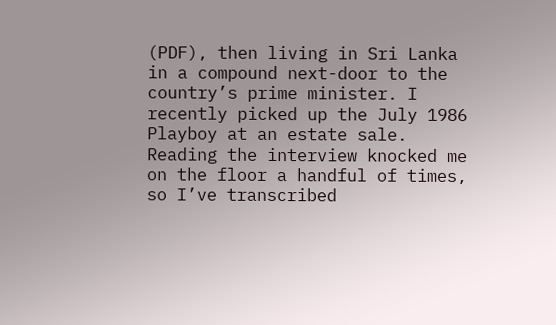(PDF), then living in Sri Lanka in a compound next-door to the country’s prime minister. I recently picked up the July 1986 Playboy at an estate sale. Reading the interview knocked me on the floor a handful of times, so I’ve transcribed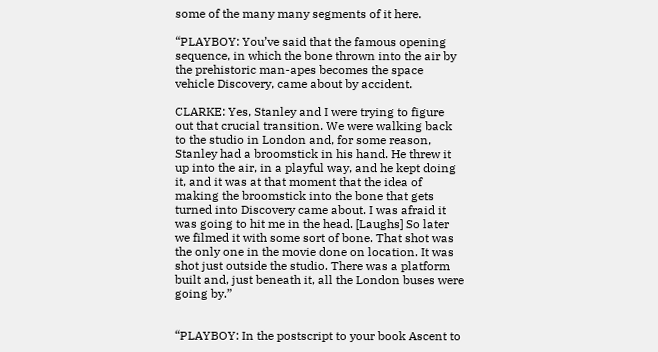some of the many many segments of it here.

“PLAYBOY: You’ve said that the famous opening sequence, in which the bone thrown into the air by the prehistoric man-apes becomes the space vehicle Discovery, came about by accident.

CLARKE: Yes, Stanley and I were trying to figure out that crucial transition. We were walking back to the studio in London and, for some reason, Stanley had a broomstick in his hand. He threw it up into the air, in a playful way, and he kept doing it, and it was at that moment that the idea of making the broomstick into the bone that gets turned into Discovery came about. I was afraid it was going to hit me in the head. [Laughs] So later we filmed it with some sort of bone. That shot was the only one in the movie done on location. It was shot just outside the studio. There was a platform built and, just beneath it, all the London buses were going by.”


“PLAYBOY: In the postscript to your book Ascent to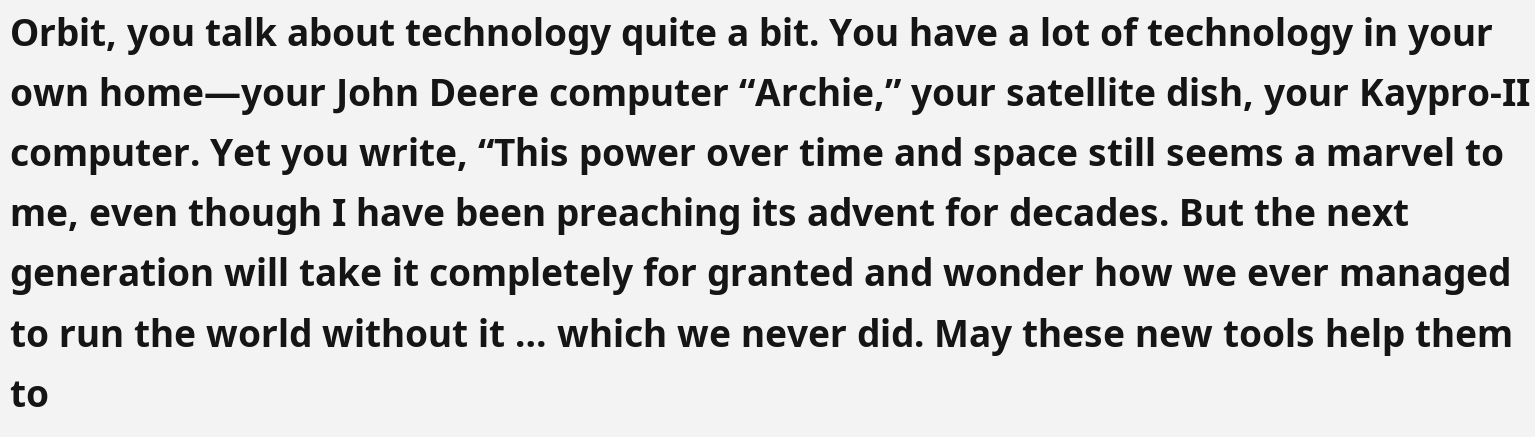Orbit, you talk about technology quite a bit. You have a lot of technology in your own home—your John Deere computer “Archie,” your satellite dish, your Kaypro-II computer. Yet you write, “This power over time and space still seems a marvel to me, even though I have been preaching its advent for decades. But the next generation will take it completely for granted and wonder how we ever managed to run the world without it … which we never did. May these new tools help them to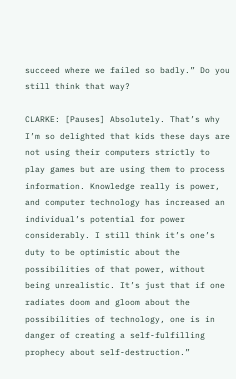succeed where we failed so badly.” Do you still think that way?

CLARKE: [Pauses] Absolutely. That’s why I’m so delighted that kids these days are not using their computers strictly to play games but are using them to process information. Knowledge really is power, and computer technology has increased an individual’s potential for power considerably. I still think it’s one’s duty to be optimistic about the possibilities of that power, without being unrealistic. It’s just that if one radiates doom and gloom about the possibilities of technology, one is in danger of creating a self-fulfilling prophecy about self-destruction.”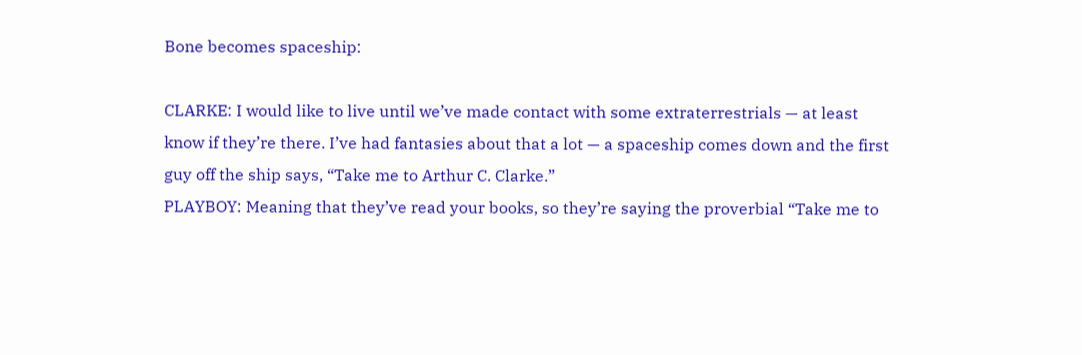Bone becomes spaceship:

CLARKE: I would like to live until we’ve made contact with some extraterrestrials — at least know if they’re there. I’ve had fantasies about that a lot — a spaceship comes down and the first guy off the ship says, “Take me to Arthur C. Clarke.”
PLAYBOY: Meaning that they’ve read your books, so they’re saying the proverbial “Take me to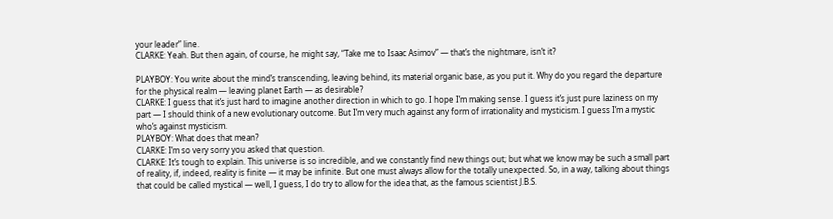your leader” line.
CLARKE: Yeah. But then again, of course, he might say, “Take me to Isaac Asimov” — that’s the nightmare, isn’t it?

PLAYBOY: You write about the mind’s transcending, leaving behind, its material organic base, as you put it. Why do you regard the departure for the physical realm — leaving planet Earth — as desirable?
CLARKE: I guess that it’s just hard to imagine another direction in which to go. I hope I’m making sense. I guess it’s just pure laziness on my part — I should think of a new evolutionary outcome. But I’m very much against any form of irrationality and mysticism. I guess I’m a mystic who’s against mysticism.
PLAYBOY: What does that mean?
CLARKE: I’m so very sorry you asked that question.
CLARKE: It’s tough to explain. This universe is so incredible, and we constantly find new things out; but what we know may be such a small part of reality, if, indeed, reality is finite — it may be infinite. But one must always allow for the totally unexpected. So, in a way, talking about things that could be called mystical — well, I guess, I do try to allow for the idea that, as the famous scientist J.B.S.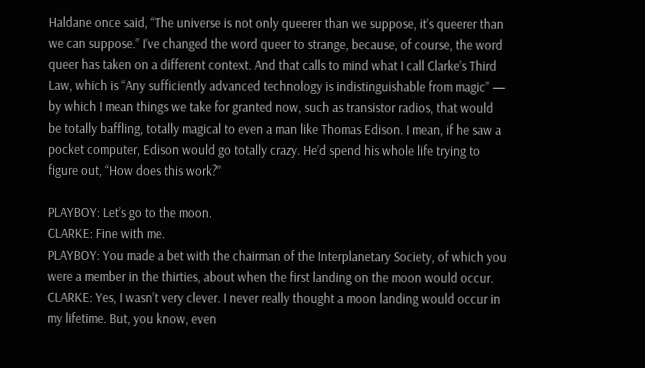Haldane once said, “The universe is not only queerer than we suppose, it’s queerer than we can suppose.” I’ve changed the word queer to strange, because, of course, the word queer has taken on a different context. And that calls to mind what I call Clarke’s Third Law, which is “Any sufficiently advanced technology is indistinguishable from magic” — by which I mean things we take for granted now, such as transistor radios, that would be totally baffling, totally magical to even a man like Thomas Edison. I mean, if he saw a pocket computer, Edison would go totally crazy. He’d spend his whole life trying to figure out, “How does this work?”

PLAYBOY: Let’s go to the moon.
CLARKE: Fine with me.
PLAYBOY: You made a bet with the chairman of the Interplanetary Society, of which you were a member in the thirties, about when the first landing on the moon would occur.
CLARKE: Yes, I wasn’t very clever. I never really thought a moon landing would occur in my lifetime. But, you know, even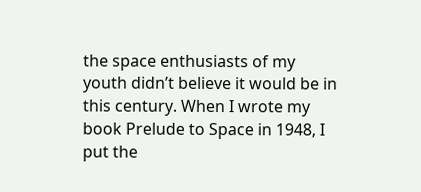the space enthusiasts of my youth didn’t believe it would be in this century. When I wrote my book Prelude to Space in 1948, I put the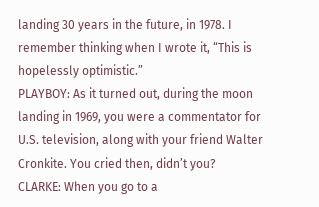landing 30 years in the future, in 1978. I remember thinking when I wrote it, “This is hopelessly optimistic.”
PLAYBOY: As it turned out, during the moon landing in 1969, you were a commentator for U.S. television, along with your friend Walter Cronkite. You cried then, didn’t you?
CLARKE: When you go to a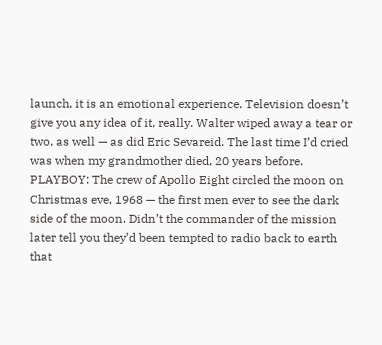launch, it is an emotional experience. Television doesn’t give you any idea of it, really. Walter wiped away a tear or two, as well — as did Eric Sevareid. The last time I’d cried was when my grandmother died, 20 years before.
PLAYBOY: The crew of Apollo Eight circled the moon on Christmas eve, 1968 — the first men ever to see the dark side of the moon. Didn’t the commander of the mission later tell you they’d been tempted to radio back to earth that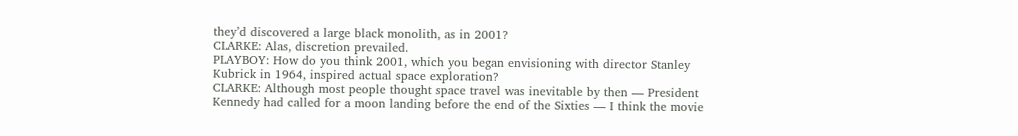they’d discovered a large black monolith, as in 2001?
CLARKE: Alas, discretion prevailed.
PLAYBOY: How do you think 2001, which you began envisioning with director Stanley Kubrick in 1964, inspired actual space exploration?
CLARKE: Although most people thought space travel was inevitable by then — President Kennedy had called for a moon landing before the end of the Sixties — I think the movie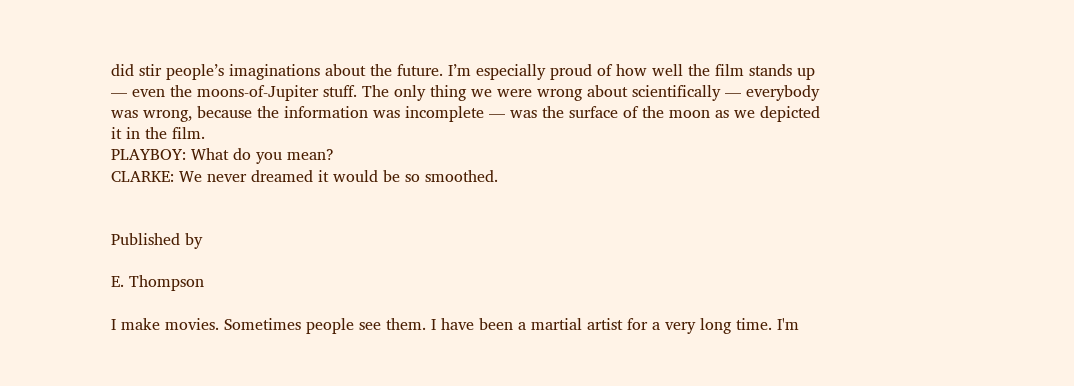did stir people’s imaginations about the future. I’m especially proud of how well the film stands up — even the moons-of-Jupiter stuff. The only thing we were wrong about scientifically — everybody was wrong, because the information was incomplete — was the surface of the moon as we depicted it in the film.
PLAYBOY: What do you mean?
CLARKE: We never dreamed it would be so smoothed.


Published by

E. Thompson

I make movies. Sometimes people see them. I have been a martial artist for a very long time. I'm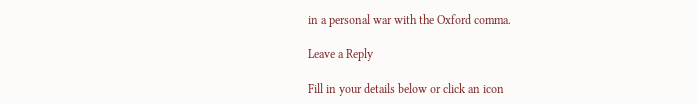in a personal war with the Oxford comma.

Leave a Reply

Fill in your details below or click an icon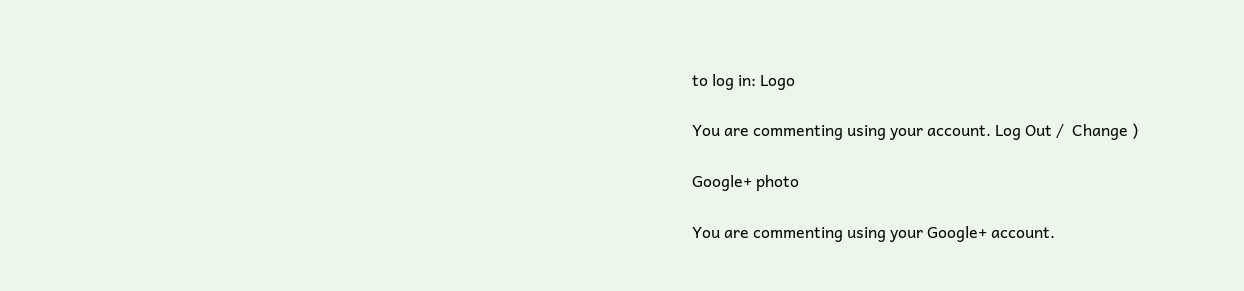to log in: Logo

You are commenting using your account. Log Out /  Change )

Google+ photo

You are commenting using your Google+ account.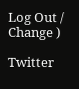Log Out /  Change )

Twitter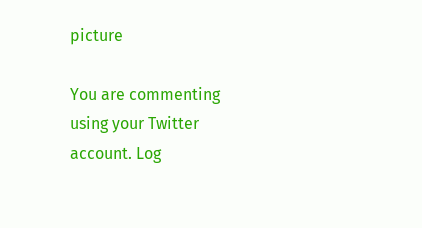picture

You are commenting using your Twitter account. Log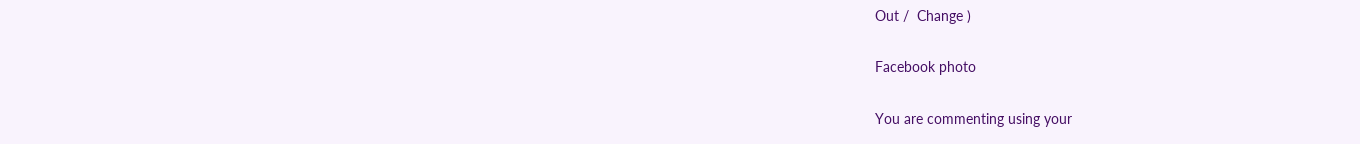Out /  Change )

Facebook photo

You are commenting using your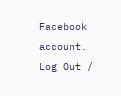Facebook account. Log Out /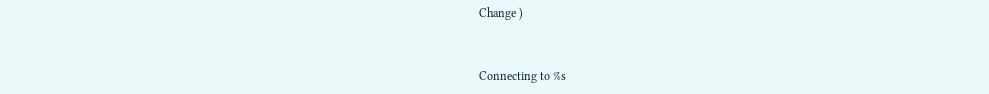Change )


Connecting to %s